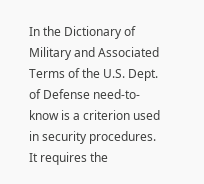In the Dictionary of Military and Associated Terms of the U.S. Dept. of Defense need-to-know is a criterion used in security procedures. It requires the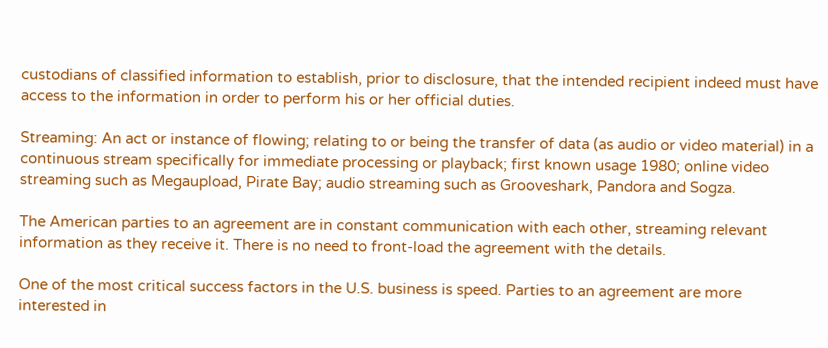custodians of classified information to establish, prior to disclosure, that the intended recipient indeed must have access to the information in order to perform his or her official duties.

Streaming: An act or instance of flowing; relating to or being the transfer of data (as audio or video material) in a continuous stream specifically for immediate processing or playback; first known usage 1980; online video streaming such as Megaupload, Pirate Bay; audio streaming such as Grooveshark, Pandora and Sogza.

The American parties to an agreement are in constant communication with each other, streaming relevant information as they receive it. There is no need to front-load the agreement with the details.

One of the most critical success factors in the U.S. business is speed. Parties to an agreement are more interested in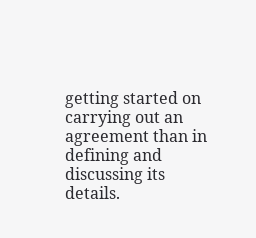getting started on carrying out an agreement than in defining and discussing its details.